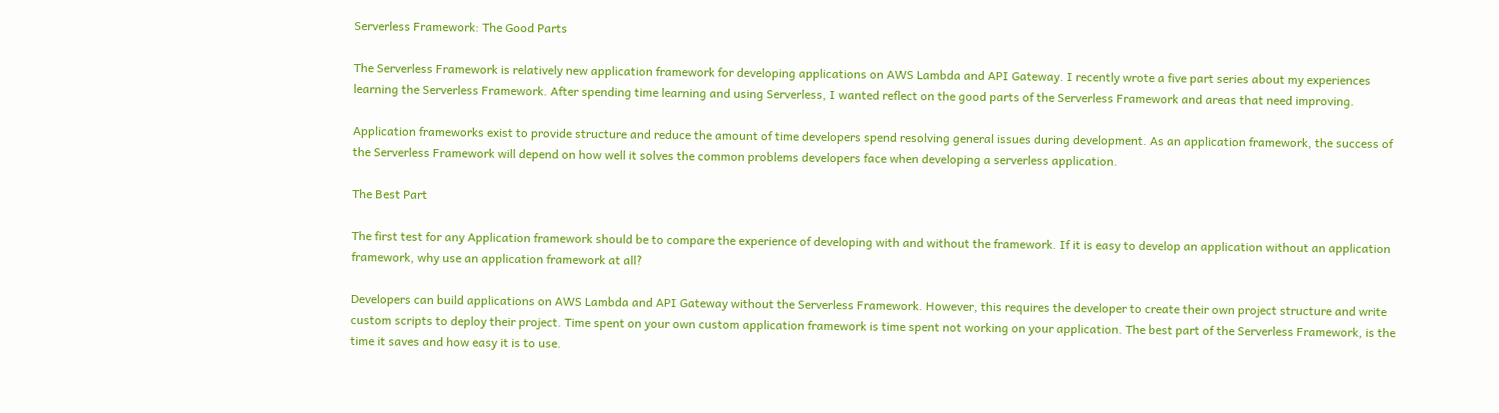Serverless Framework: The Good Parts

The Serverless Framework is relatively new application framework for developing applications on AWS Lambda and API Gateway. I recently wrote a five part series about my experiences learning the Serverless Framework. After spending time learning and using Serverless, I wanted reflect on the good parts of the Serverless Framework and areas that need improving.

Application frameworks exist to provide structure and reduce the amount of time developers spend resolving general issues during development. As an application framework, the success of the Serverless Framework will depend on how well it solves the common problems developers face when developing a serverless application.

The Best Part

The first test for any Application framework should be to compare the experience of developing with and without the framework. If it is easy to develop an application without an application framework, why use an application framework at all?

Developers can build applications on AWS Lambda and API Gateway without the Serverless Framework. However, this requires the developer to create their own project structure and write custom scripts to deploy their project. Time spent on your own custom application framework is time spent not working on your application. The best part of the Serverless Framework, is the time it saves and how easy it is to use.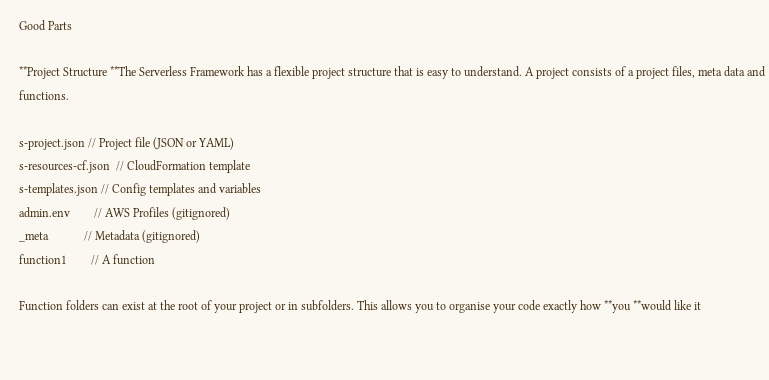Good Parts

**Project Structure **The Serverless Framework has a flexible project structure that is easy to understand. A project consists of a project files, meta data and functions.

s-project.json // Project file (JSON or YAML)
s-resources-cf.json  // CloudFormation template
s-templates.json // Config templates and variables
admin.env        // AWS Profiles (gitignored)
_meta            // Metadata (gitignored)
function1        // A function

Function folders can exist at the root of your project or in subfolders. This allows you to organise your code exactly how **you **would like it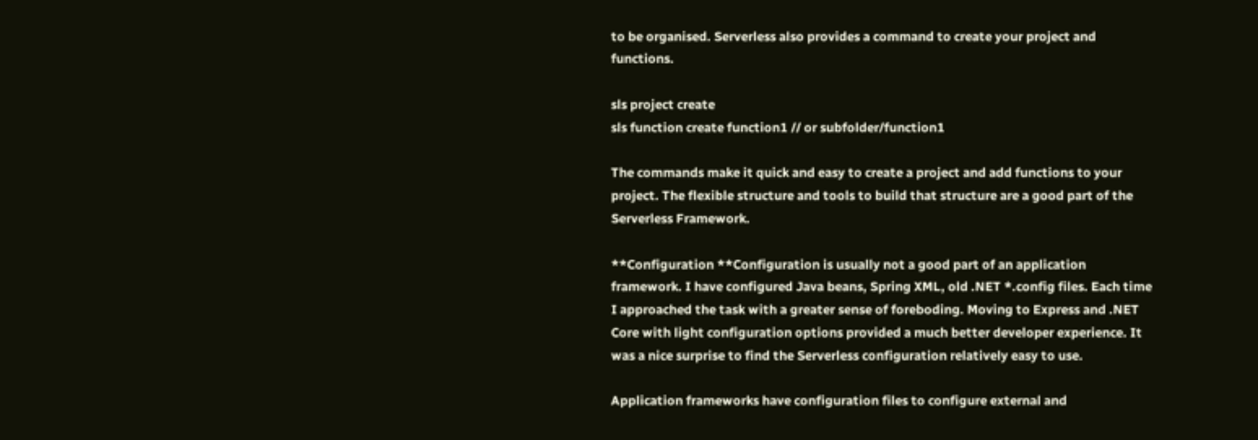to be organised. Serverless also provides a command to create your project and functions.

sls project create
sls function create function1 // or subfolder/function1

The commands make it quick and easy to create a project and add functions to your project. The flexible structure and tools to build that structure are a good part of the Serverless Framework.

**Configuration **Configuration is usually not a good part of an application framework. I have configured Java beans, Spring XML, old .NET *.config files. Each time I approached the task with a greater sense of foreboding. Moving to Express and .NET Core with light configuration options provided a much better developer experience. It was a nice surprise to find the Serverless configuration relatively easy to use.

Application frameworks have configuration files to configure external and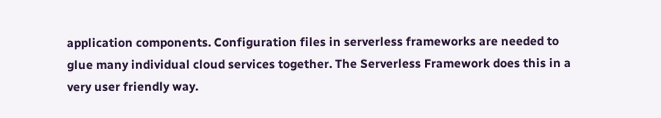application components. Configuration files in serverless frameworks are needed to glue many individual cloud services together. The Serverless Framework does this in a very user friendly way.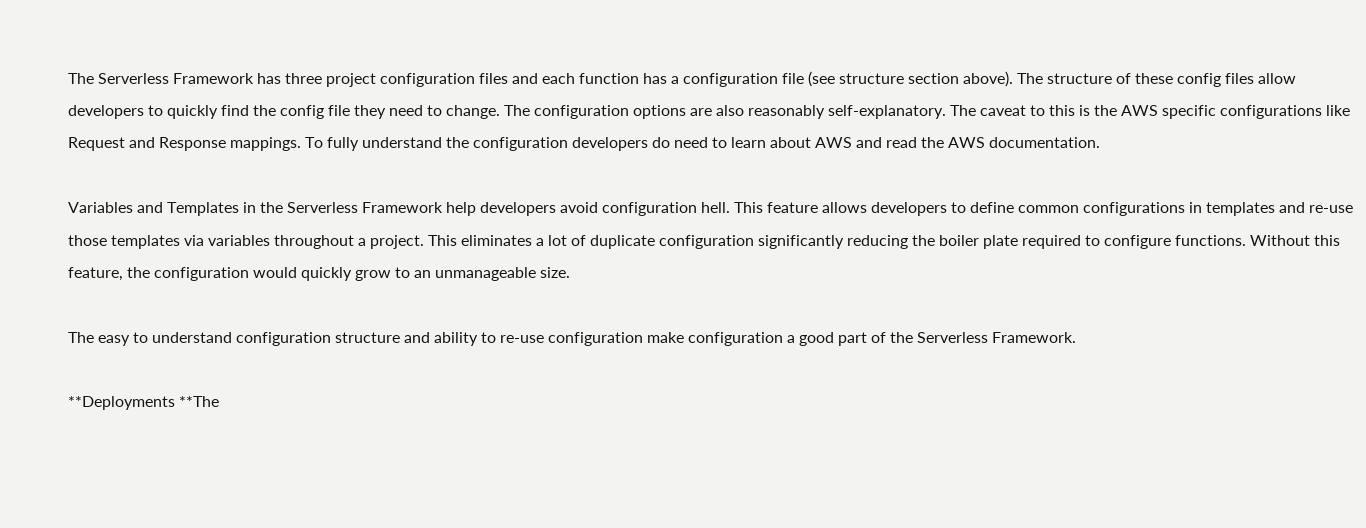The Serverless Framework has three project configuration files and each function has a configuration file (see structure section above). The structure of these config files allow developers to quickly find the config file they need to change. The configuration options are also reasonably self-explanatory. The caveat to this is the AWS specific configurations like Request and Response mappings. To fully understand the configuration developers do need to learn about AWS and read the AWS documentation.

Variables and Templates in the Serverless Framework help developers avoid configuration hell. This feature allows developers to define common configurations in templates and re-use those templates via variables throughout a project. This eliminates a lot of duplicate configuration significantly reducing the boiler plate required to configure functions. Without this feature, the configuration would quickly grow to an unmanageable size.

The easy to understand configuration structure and ability to re-use configuration make configuration a good part of the Serverless Framework.

**Deployments **The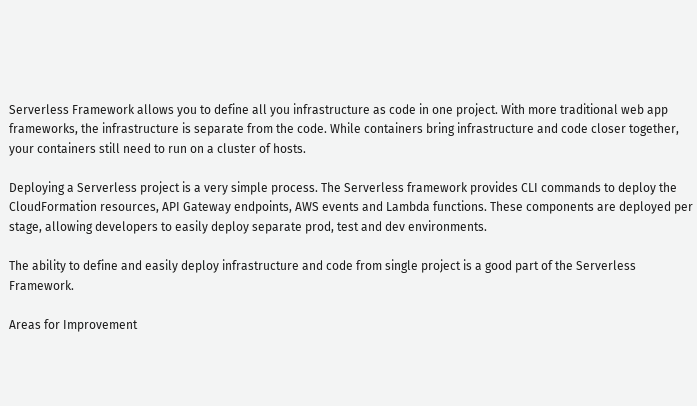Serverless Framework allows you to define all you infrastructure as code in one project. With more traditional web app frameworks, the infrastructure is separate from the code. While containers bring infrastructure and code closer together, your containers still need to run on a cluster of hosts.

Deploying a Serverless project is a very simple process. The Serverless framework provides CLI commands to deploy the CloudFormation resources, API Gateway endpoints, AWS events and Lambda functions. These components are deployed per stage, allowing developers to easily deploy separate prod, test and dev environments.

The ability to define and easily deploy infrastructure and code from single project is a good part of the Serverless Framework.

Areas for Improvement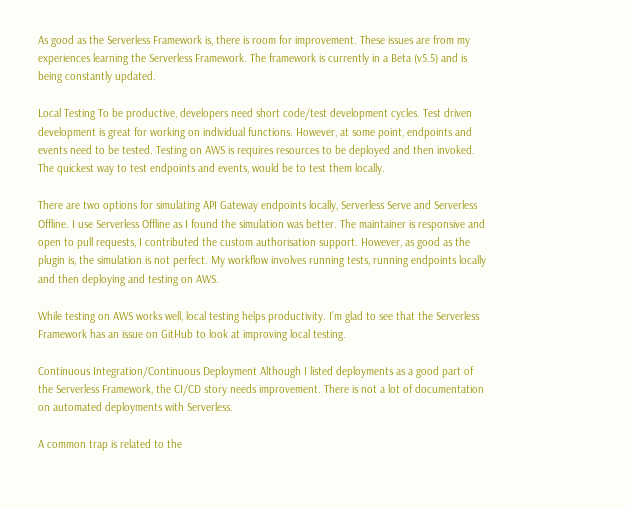As good as the Serverless Framework is, there is room for improvement. These issues are from my experiences learning the Serverless Framework. The framework is currently in a Beta (v5.5) and is being constantly updated.

Local Testing To be productive, developers need short code/test development cycles. Test driven development is great for working on individual functions. However, at some point, endpoints and events need to be tested. Testing on AWS is requires resources to be deployed and then invoked. The quickest way to test endpoints and events, would be to test them locally.

There are two options for simulating API Gateway endpoints locally, Serverless Serve and Serverless Offline. I use Serverless Offline as I found the simulation was better. The maintainer is responsive and open to pull requests, I contributed the custom authorisation support. However, as good as the plugin is, the simulation is not perfect. My workflow involves running tests, running endpoints locally and then deploying and testing on AWS.

While testing on AWS works well, local testing helps productivity. I’m glad to see that the Serverless Framework has an issue on GitHub to look at improving local testing.

Continuous Integration/Continuous Deployment Although I listed deployments as a good part of the Serverless Framework, the CI/CD story needs improvement. There is not a lot of documentation on automated deployments with Serverless.

A common trap is related to the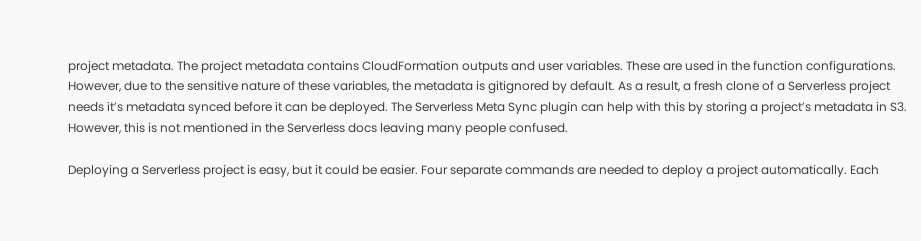project metadata. The project metadata contains CloudFormation outputs and user variables. These are used in the function configurations. However, due to the sensitive nature of these variables, the metadata is gitignored by default. As a result, a fresh clone of a Serverless project needs it’s metadata synced before it can be deployed. The Serverless Meta Sync plugin can help with this by storing a project’s metadata in S3. However, this is not mentioned in the Serverless docs leaving many people confused.

Deploying a Serverless project is easy, but it could be easier. Four separate commands are needed to deploy a project automatically. Each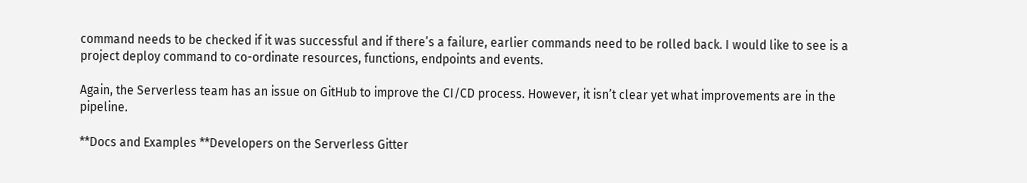command needs to be checked if it was successful and if there’s a failure, earlier commands need to be rolled back. I would like to see is a project deploy command to co-ordinate resources, functions, endpoints and events.

Again, the Serverless team has an issue on GitHub to improve the CI/CD process. However, it isn’t clear yet what improvements are in the pipeline.

**Docs and Examples **Developers on the Serverless Gitter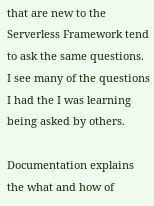that are new to the Serverless Framework tend to ask the same questions. I see many of the questions I had the I was learning being asked by others.

Documentation explains the what and how of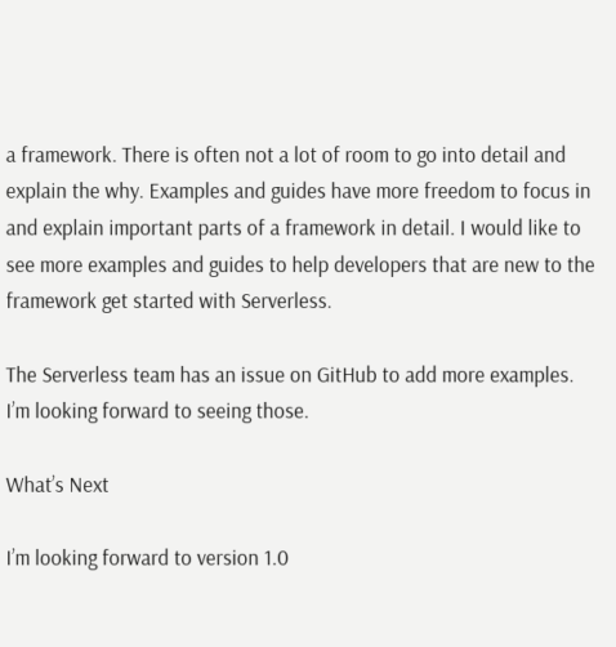a framework. There is often not a lot of room to go into detail and explain the why. Examples and guides have more freedom to focus in and explain important parts of a framework in detail. I would like to see more examples and guides to help developers that are new to the framework get started with Serverless.

The Serverless team has an issue on GitHub to add more examples. I’m looking forward to seeing those.

What’s Next

I’m looking forward to version 1.0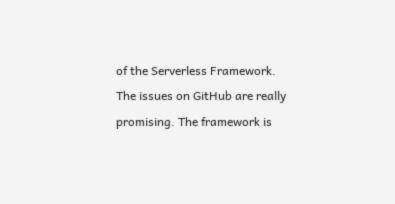of the Serverless Framework. The issues on GitHub are really promising. The framework is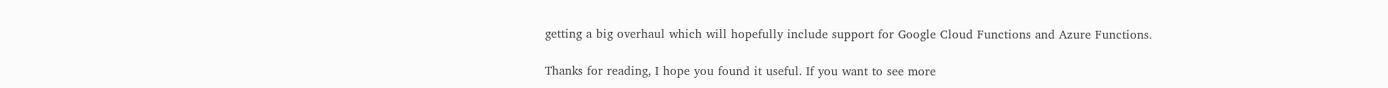getting a big overhaul which will hopefully include support for Google Cloud Functions and Azure Functions.

Thanks for reading, I hope you found it useful. If you want to see more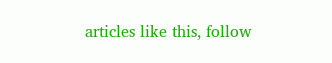articles like this, follow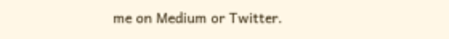me on Medium or Twitter.